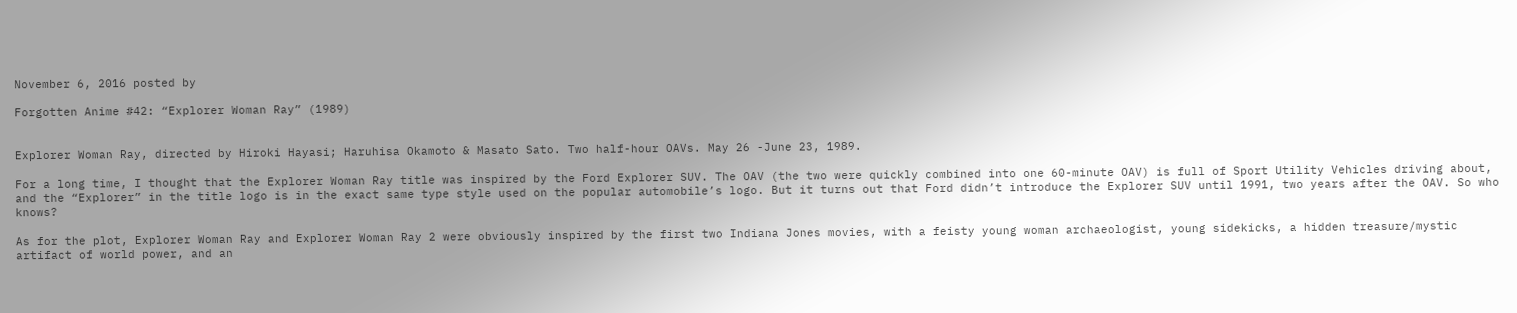November 6, 2016 posted by

Forgotten Anime #42: “Explorer Woman Ray” (1989)


Explorer Woman Ray, directed by Hiroki Hayasi; Haruhisa Okamoto & Masato Sato. Two half-hour OAVs. May 26 -June 23, 1989.

For a long time, I thought that the Explorer Woman Ray title was inspired by the Ford Explorer SUV. The OAV (the two were quickly combined into one 60-minute OAV) is full of Sport Utility Vehicles driving about, and the “Explorer” in the title logo is in the exact same type style used on the popular automobile’s logo. But it turns out that Ford didn’t introduce the Explorer SUV until 1991, two years after the OAV. So who knows?

As for the plot, Explorer Woman Ray and Explorer Woman Ray 2 were obviously inspired by the first two Indiana Jones movies, with a feisty young woman archaeologist, young sidekicks, a hidden treasure/mystic artifact of world power, and an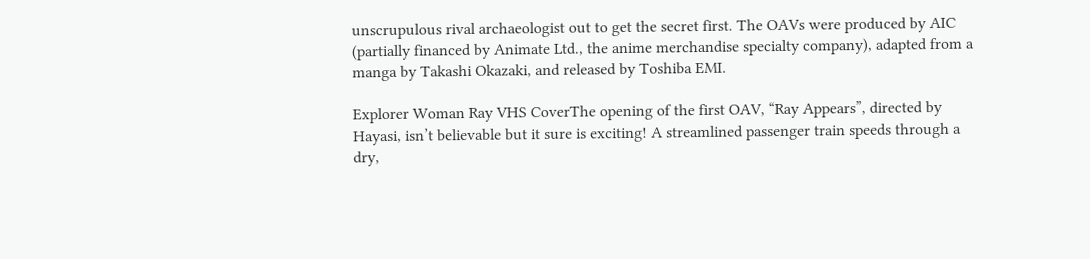unscrupulous rival archaeologist out to get the secret first. The OAVs were produced by AIC (partially financed by Animate Ltd., the anime merchandise specialty company), adapted from a manga by Takashi Okazaki, and released by Toshiba EMI.

Explorer Woman Ray VHS CoverThe opening of the first OAV, “Ray Appears”, directed by Hayasi, isn’t believable but it sure is exciting! A streamlined passenger train speeds through a dry,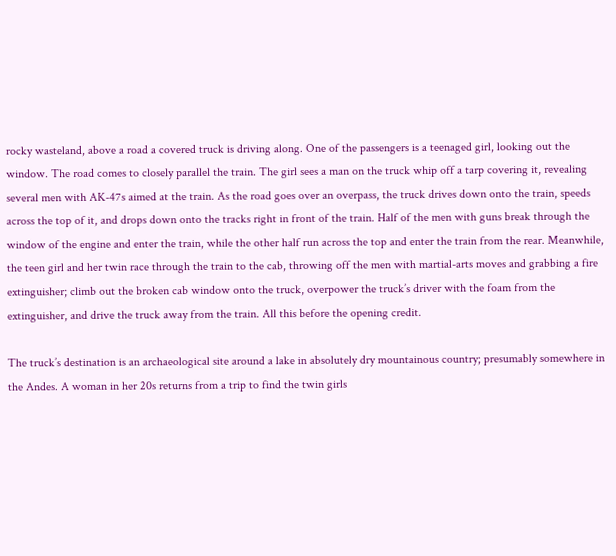rocky wasteland, above a road a covered truck is driving along. One of the passengers is a teenaged girl, looking out the window. The road comes to closely parallel the train. The girl sees a man on the truck whip off a tarp covering it, revealing several men with AK-47s aimed at the train. As the road goes over an overpass, the truck drives down onto the train, speeds across the top of it, and drops down onto the tracks right in front of the train. Half of the men with guns break through the window of the engine and enter the train, while the other half run across the top and enter the train from the rear. Meanwhile, the teen girl and her twin race through the train to the cab, throwing off the men with martial-arts moves and grabbing a fire extinguisher; climb out the broken cab window onto the truck, overpower the truck’s driver with the foam from the extinguisher, and drive the truck away from the train. All this before the opening credit.

The truck’s destination is an archaeological site around a lake in absolutely dry mountainous country; presumably somewhere in the Andes. A woman in her 20s returns from a trip to find the twin girls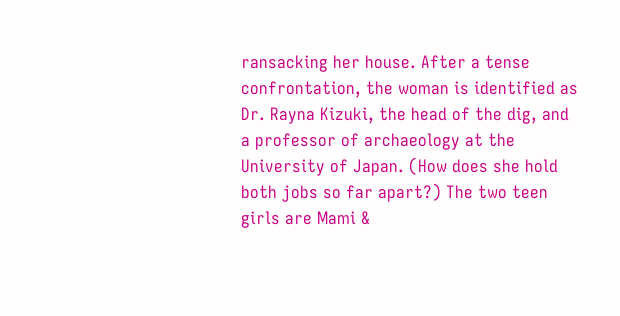ransacking her house. After a tense confrontation, the woman is identified as Dr. Rayna Kizuki, the head of the dig, and a professor of archaeology at the University of Japan. (How does she hold both jobs so far apart?) The two teen girls are Mami &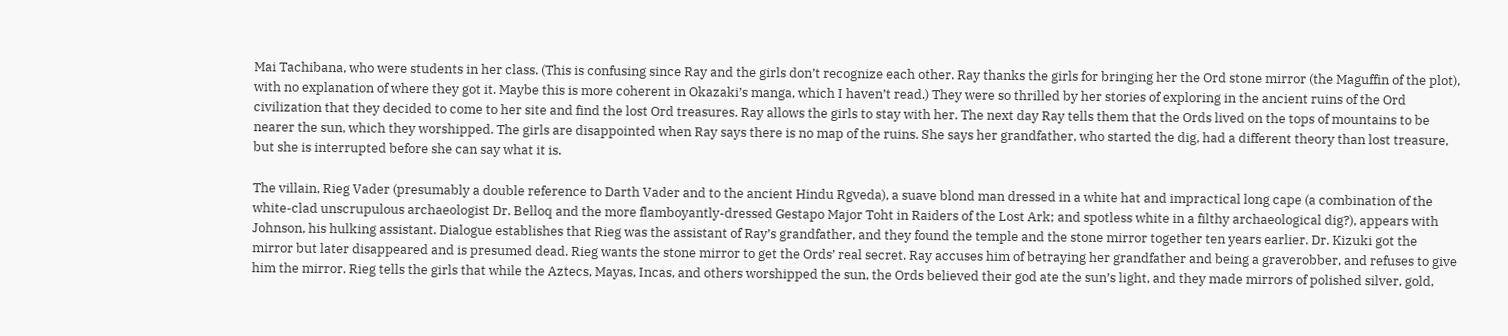Mai Tachibana, who were students in her class. (This is confusing since Ray and the girls don’t recognize each other. Ray thanks the girls for bringing her the Ord stone mirror (the Maguffin of the plot), with no explanation of where they got it. Maybe this is more coherent in Okazaki’s manga, which I haven’t read.) They were so thrilled by her stories of exploring in the ancient ruins of the Ord civilization that they decided to come to her site and find the lost Ord treasures. Ray allows the girls to stay with her. The next day Ray tells them that the Ords lived on the tops of mountains to be nearer the sun, which they worshipped. The girls are disappointed when Ray says there is no map of the ruins. She says her grandfather, who started the dig, had a different theory than lost treasure, but she is interrupted before she can say what it is.

The villain, Rieg Vader (presumably a double reference to Darth Vader and to the ancient Hindu Rgveda), a suave blond man dressed in a white hat and impractical long cape (a combination of the white-clad unscrupulous archaeologist Dr. Belloq and the more flamboyantly-dressed Gestapo Major Toht in Raiders of the Lost Ark; and spotless white in a filthy archaeological dig?), appears with Johnson, his hulking assistant. Dialogue establishes that Rieg was the assistant of Ray’s grandfather, and they found the temple and the stone mirror together ten years earlier. Dr. Kizuki got the mirror but later disappeared and is presumed dead. Rieg wants the stone mirror to get the Ords’ real secret. Ray accuses him of betraying her grandfather and being a graverobber, and refuses to give him the mirror. Rieg tells the girls that while the Aztecs, Mayas, Incas, and others worshipped the sun, the Ords believed their god ate the sun’s light, and they made mirrors of polished silver, gold,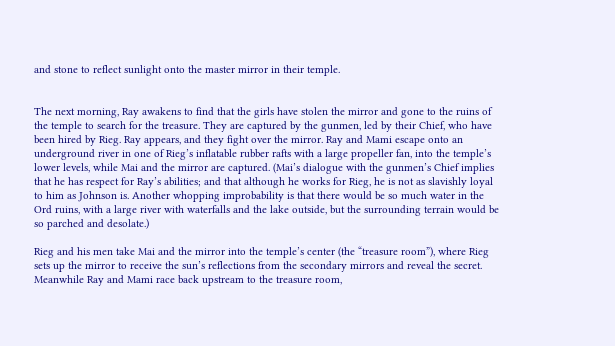and stone to reflect sunlight onto the master mirror in their temple.


The next morning, Ray awakens to find that the girls have stolen the mirror and gone to the ruins of the temple to search for the treasure. They are captured by the gunmen, led by their Chief, who have been hired by Rieg. Ray appears, and they fight over the mirror. Ray and Mami escape onto an underground river in one of Rieg’s inflatable rubber rafts with a large propeller fan, into the temple’s lower levels, while Mai and the mirror are captured. (Mai’s dialogue with the gunmen’s Chief implies that he has respect for Ray’s abilities; and that although he works for Rieg, he is not as slavishly loyal to him as Johnson is. Another whopping improbability is that there would be so much water in the Ord ruins, with a large river with waterfalls and the lake outside, but the surrounding terrain would be so parched and desolate.)

Rieg and his men take Mai and the mirror into the temple’s center (the “treasure room”), where Rieg sets up the mirror to receive the sun’s reflections from the secondary mirrors and reveal the secret. Meanwhile Ray and Mami race back upstream to the treasure room,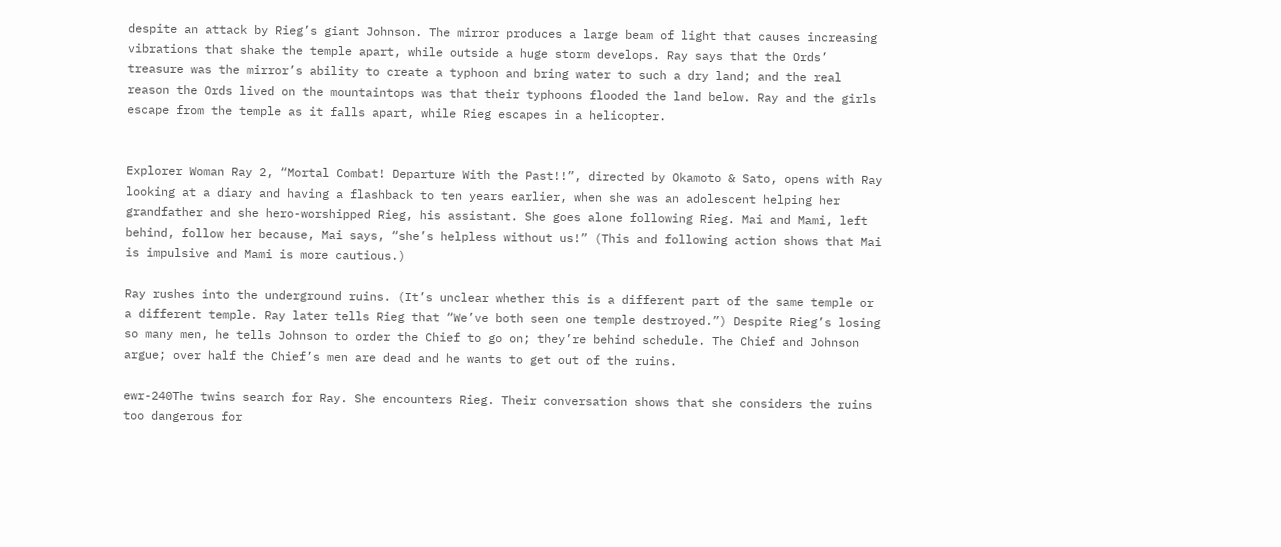despite an attack by Rieg’s giant Johnson. The mirror produces a large beam of light that causes increasing vibrations that shake the temple apart, while outside a huge storm develops. Ray says that the Ords’ treasure was the mirror’s ability to create a typhoon and bring water to such a dry land; and the real reason the Ords lived on the mountaintops was that their typhoons flooded the land below. Ray and the girls escape from the temple as it falls apart, while Rieg escapes in a helicopter.


Explorer Woman Ray 2, “Mortal Combat! Departure With the Past!!”, directed by Okamoto & Sato, opens with Ray looking at a diary and having a flashback to ten years earlier, when she was an adolescent helping her grandfather and she hero-worshipped Rieg, his assistant. She goes alone following Rieg. Mai and Mami, left behind, follow her because, Mai says, “she’s helpless without us!” (This and following action shows that Mai is impulsive and Mami is more cautious.)

Ray rushes into the underground ruins. (It’s unclear whether this is a different part of the same temple or a different temple. Ray later tells Rieg that “We’ve both seen one temple destroyed.”) Despite Rieg’s losing so many men, he tells Johnson to order the Chief to go on; they’re behind schedule. The Chief and Johnson argue; over half the Chief’s men are dead and he wants to get out of the ruins.

ewr-240The twins search for Ray. She encounters Rieg. Their conversation shows that she considers the ruins too dangerous for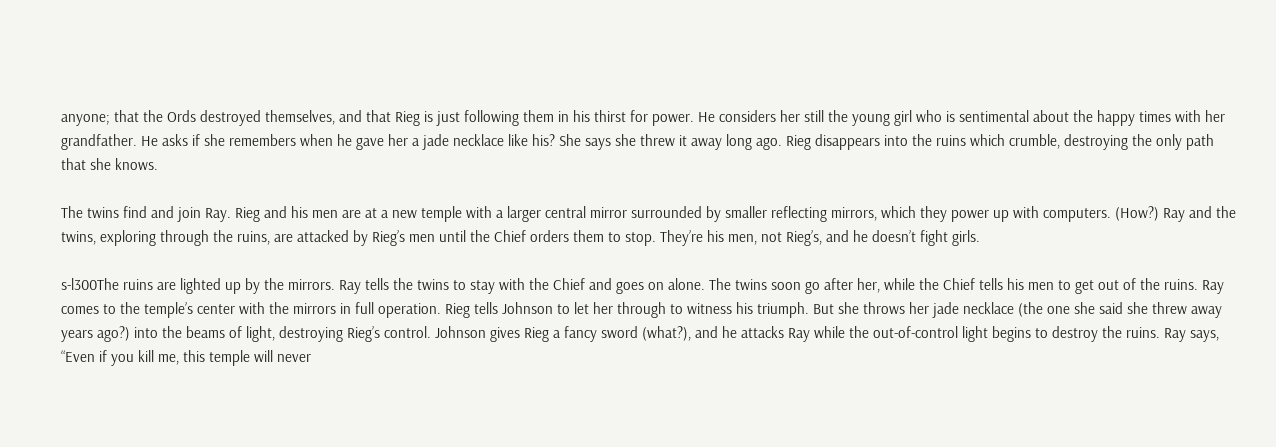anyone; that the Ords destroyed themselves, and that Rieg is just following them in his thirst for power. He considers her still the young girl who is sentimental about the happy times with her grandfather. He asks if she remembers when he gave her a jade necklace like his? She says she threw it away long ago. Rieg disappears into the ruins which crumble, destroying the only path that she knows.

The twins find and join Ray. Rieg and his men are at a new temple with a larger central mirror surrounded by smaller reflecting mirrors, which they power up with computers. (How?) Ray and the twins, exploring through the ruins, are attacked by Rieg’s men until the Chief orders them to stop. They’re his men, not Rieg’s, and he doesn’t fight girls.

s-l300The ruins are lighted up by the mirrors. Ray tells the twins to stay with the Chief and goes on alone. The twins soon go after her, while the Chief tells his men to get out of the ruins. Ray comes to the temple’s center with the mirrors in full operation. Rieg tells Johnson to let her through to witness his triumph. But she throws her jade necklace (the one she said she threw away years ago?) into the beams of light, destroying Rieg’s control. Johnson gives Rieg a fancy sword (what?), and he attacks Ray while the out-of-control light begins to destroy the ruins. Ray says, “Even if you kill me, this temple will never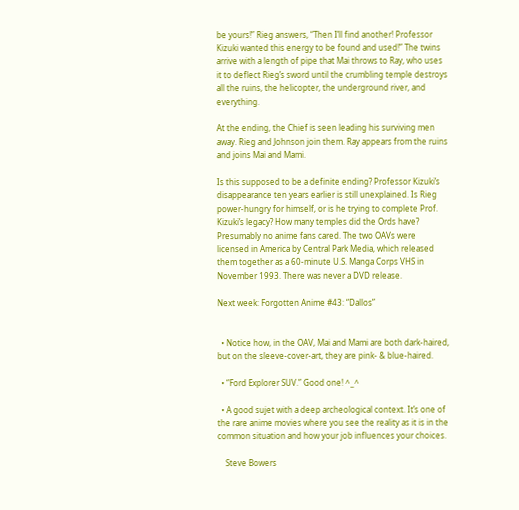be yours!” Rieg answers, “Then I’ll find another! Professor Kizuki wanted this energy to be found and used!” The twins arrive with a length of pipe that Mai throws to Ray, who uses it to deflect Rieg’s sword until the crumbling temple destroys all the ruins, the helicopter, the underground river, and everything.

At the ending, the Chief is seen leading his surviving men away. Rieg and Johnson join them. Ray appears from the ruins and joins Mai and Mami.

Is this supposed to be a definite ending? Professor Kizuki’s disappearance ten years earlier is still unexplained. Is Rieg power-hungry for himself, or is he trying to complete Prof. Kizuki’s legacy? How many temples did the Ords have? Presumably no anime fans cared. The two OAVs were licensed in America by Central Park Media, which released them together as a 60-minute U.S. Manga Corps VHS in November 1993. There was never a DVD release.

Next week: Forgotten Anime #43: “Dallos”


  • Notice how, in the OAV, Mai and Mami are both dark-haired, but on the sleeve-cover-art, they are pink- & blue-haired.

  • “Ford Explorer SUV.” Good one! ^_^

  • A good sujet with a deep archeological context. It’s one of the rare anime movies where you see the reality as it is in the common situation and how your job influences your choices.

    Steve Bowers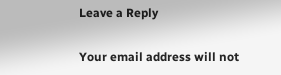Leave a Reply

Your email address will not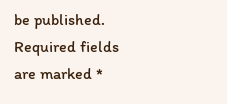be published. Required fields are marked *